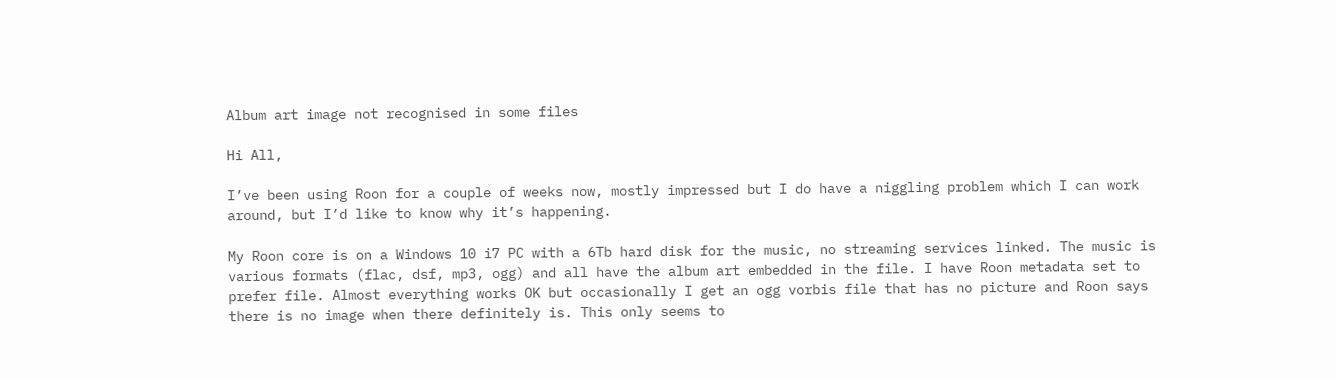Album art image not recognised in some files

Hi All,

I’ve been using Roon for a couple of weeks now, mostly impressed but I do have a niggling problem which I can work around, but I’d like to know why it’s happening.

My Roon core is on a Windows 10 i7 PC with a 6Tb hard disk for the music, no streaming services linked. The music is various formats (flac, dsf, mp3, ogg) and all have the album art embedded in the file. I have Roon metadata set to prefer file. Almost everything works OK but occasionally I get an ogg vorbis file that has no picture and Roon says there is no image when there definitely is. This only seems to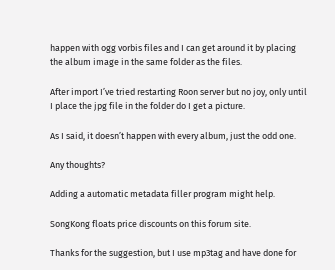happen with ogg vorbis files and I can get around it by placing the album image in the same folder as the files.

After import I’ve tried restarting Roon server but no joy, only until I place the jpg file in the folder do I get a picture.

As I said, it doesn’t happen with every album, just the odd one.

Any thoughts?

Adding a automatic metadata filler program might help.

SongKong floats price discounts on this forum site.

Thanks for the suggestion, but I use mp3tag and have done for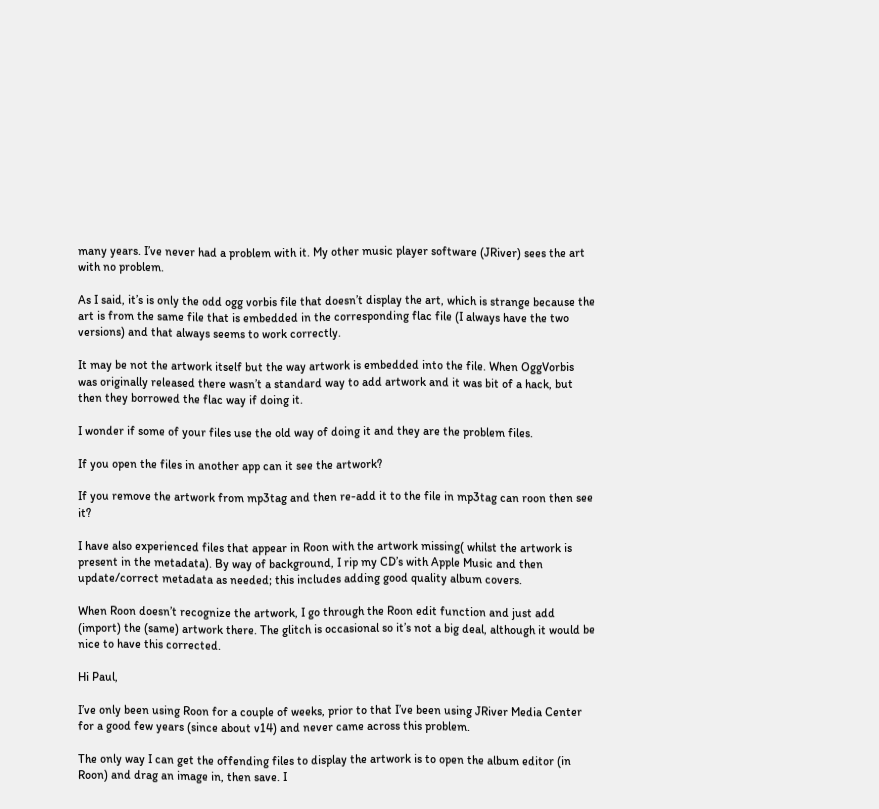many years. I’ve never had a problem with it. My other music player software (JRiver) sees the art with no problem.

As I said, it’s is only the odd ogg vorbis file that doesn’t display the art, which is strange because the art is from the same file that is embedded in the corresponding flac file (I always have the two versions) and that always seems to work correctly.

It may be not the artwork itself but the way artwork is embedded into the file. When OggVorbis was originally released there wasn’t a standard way to add artwork and it was bit of a hack, but then they borrowed the flac way if doing it.

I wonder if some of your files use the old way of doing it and they are the problem files.

If you open the files in another app can it see the artwork?

If you remove the artwork from mp3tag and then re-add it to the file in mp3tag can roon then see it?

I have also experienced files that appear in Roon with the artwork missing( whilst the artwork is present in the metadata). By way of background, I rip my CD’s with Apple Music and then update/correct metadata as needed; this includes adding good quality album covers.

When Roon doesn’t recognize the artwork, I go through the Roon edit function and just add (import) the (same) artwork there. The glitch is occasional so it’s not a big deal, although it would be nice to have this corrected.

Hi Paul,

I’ve only been using Roon for a couple of weeks, prior to that I’ve been using JRiver Media Center for a good few years (since about v14) and never came across this problem.

The only way I can get the offending files to display the artwork is to open the album editor (in Roon) and drag an image in, then save. I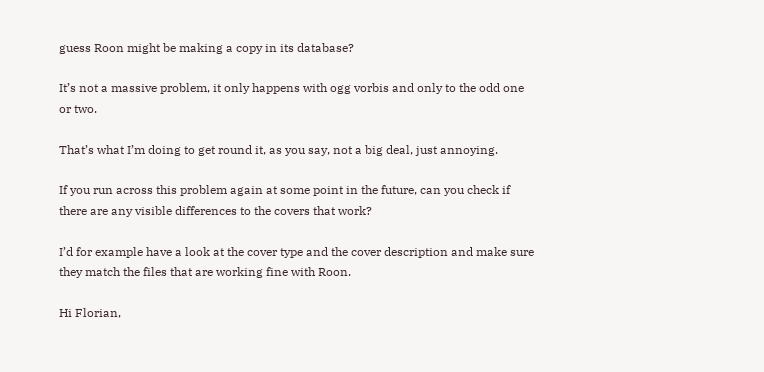guess Roon might be making a copy in its database?

It’s not a massive problem, it only happens with ogg vorbis and only to the odd one or two.

That’s what I’m doing to get round it, as you say, not a big deal, just annoying.

If you run across this problem again at some point in the future, can you check if there are any visible differences to the covers that work?

I’d for example have a look at the cover type and the cover description and make sure they match the files that are working fine with Roon.

Hi Florian,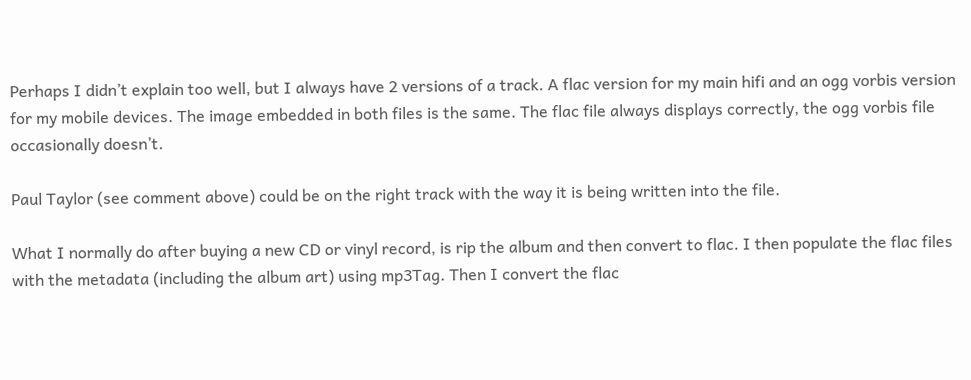Perhaps I didn’t explain too well, but I always have 2 versions of a track. A flac version for my main hifi and an ogg vorbis version for my mobile devices. The image embedded in both files is the same. The flac file always displays correctly, the ogg vorbis file occasionally doesn’t.

Paul Taylor (see comment above) could be on the right track with the way it is being written into the file.

What I normally do after buying a new CD or vinyl record, is rip the album and then convert to flac. I then populate the flac files with the metadata (including the album art) using mp3Tag. Then I convert the flac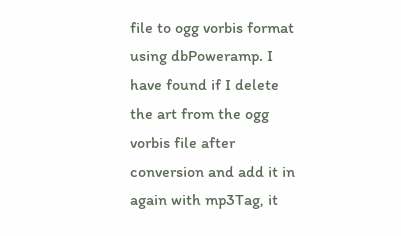file to ogg vorbis format using dbPoweramp. I have found if I delete the art from the ogg vorbis file after conversion and add it in again with mp3Tag, it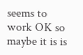seems to work OK so maybe it is is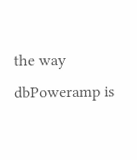the way dbPoweramp is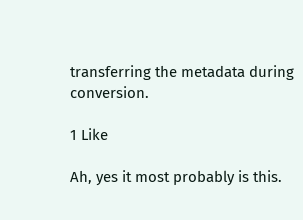transferring the metadata during conversion.

1 Like

Ah, yes it most probably is this.